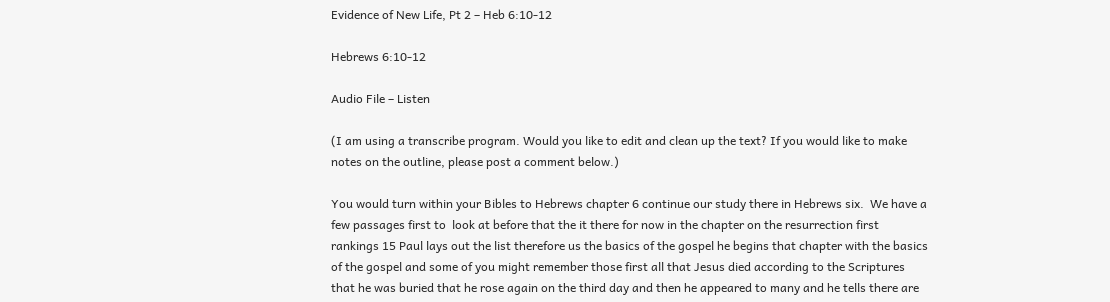Evidence of New Life, Pt 2 – Heb 6:10-12

Hebrews 6:10-12

Audio File – Listen

(I am using a transcribe program. Would you like to edit and clean up the text? If you would like to make notes on the outline, please post a comment below.)

You would turn within your Bibles to Hebrews chapter 6 continue our study there in Hebrews six.  We have a few passages first to  look at before that the it there for now in the chapter on the resurrection first rankings 15 Paul lays out the list therefore us the basics of the gospel he begins that chapter with the basics of the gospel and some of you might remember those first all that Jesus died according to the Scriptures that he was buried that he rose again on the third day and then he appeared to many and he tells there are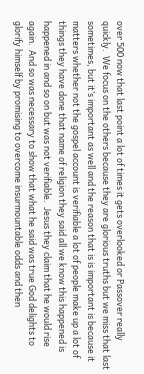over 500 now that last point a lot of times it gets overlooked or Passover really quickly.  We focus on the others because they are glorious truths but we miss that last sometimes, but it’s important as well and the reason that is is important is because it matters whether not the gospel account is verifiable a lot of people make up a lot of things they have done that name of religion they said all we know this happened is happened in and so on but was not verifiable.  Jesus they claim that he would rise again.  And so was necessary to show that what he said was true God delights to glorify himself by promising to overcome insurmountable odds and then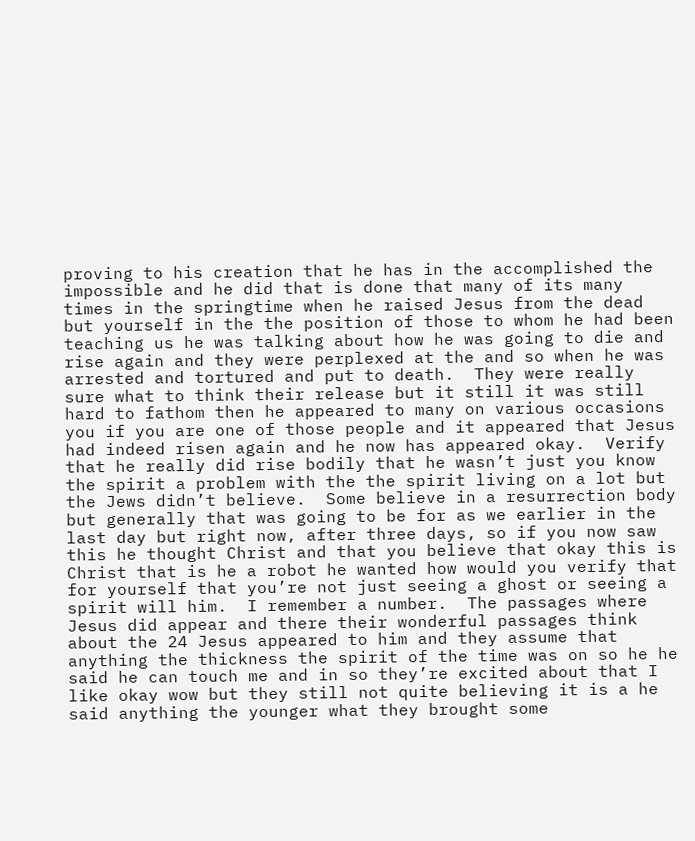proving to his creation that he has in the accomplished the impossible and he did that is done that many of its many times in the springtime when he raised Jesus from the dead but yourself in the the position of those to whom he had been teaching us he was talking about how he was going to die and rise again and they were perplexed at the and so when he was arrested and tortured and put to death.  They were really sure what to think their release but it still it was still hard to fathom then he appeared to many on various occasions you if you are one of those people and it appeared that Jesus had indeed risen again and he now has appeared okay.  Verify that he really did rise bodily that he wasn’t just you know the spirit a problem with the the spirit living on a lot but the Jews didn’t believe.  Some believe in a resurrection body but generally that was going to be for as we earlier in the last day but right now, after three days, so if you now saw this he thought Christ and that you believe that okay this is Christ that is he a robot he wanted how would you verify that for yourself that you’re not just seeing a ghost or seeing a spirit will him.  I remember a number.  The passages where Jesus did appear and there their wonderful passages think about the 24 Jesus appeared to him and they assume that anything the thickness the spirit of the time was on so he he said he can touch me and in so they’re excited about that I like okay wow but they still not quite believing it is a he said anything the younger what they brought some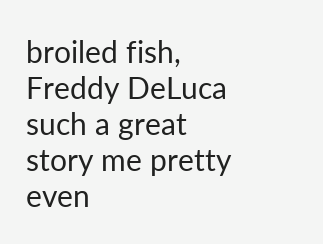broiled fish, Freddy DeLuca such a great story me pretty even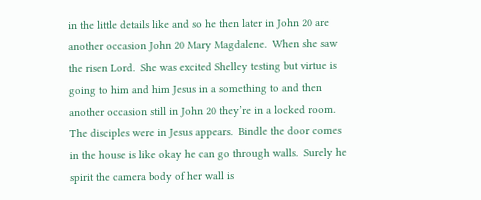in the little details like and so he then later in John 20 are another occasion John 20 Mary Magdalene.  When she saw the risen Lord.  She was excited Shelley testing but virtue is going to him and him Jesus in a something to and then another occasion still in John 20 they’re in a locked room.  The disciples were in Jesus appears.  Bindle the door comes in the house is like okay he can go through walls.  Surely he spirit the camera body of her wall is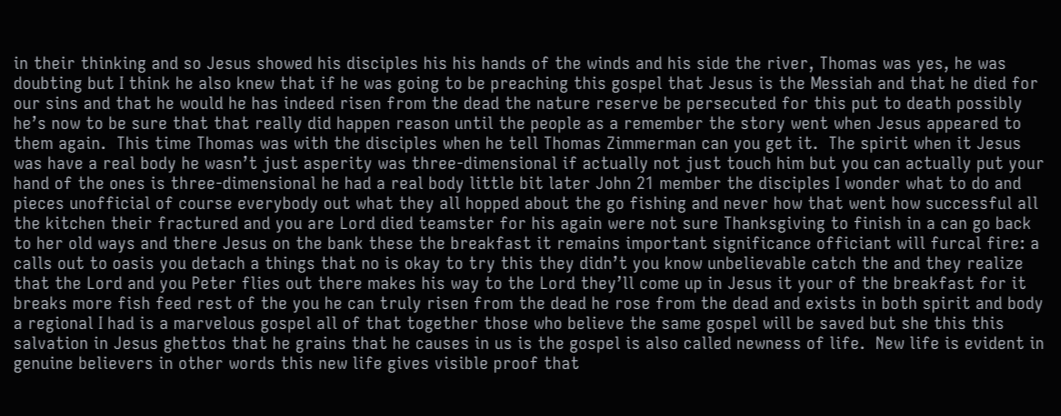in their thinking and so Jesus showed his disciples his his hands of the winds and his side the river, Thomas was yes, he was doubting but I think he also knew that if he was going to be preaching this gospel that Jesus is the Messiah and that he died for our sins and that he would he has indeed risen from the dead the nature reserve be persecuted for this put to death possibly he’s now to be sure that that really did happen reason until the people as a remember the story went when Jesus appeared to them again.  This time Thomas was with the disciples when he tell Thomas Zimmerman can you get it.  The spirit when it Jesus was have a real body he wasn’t just asperity was three-dimensional if actually not just touch him but you can actually put your hand of the ones is three-dimensional he had a real body little bit later John 21 member the disciples I wonder what to do and pieces unofficial of course everybody out what they all hopped about the go fishing and never how that went how successful all the kitchen their fractured and you are Lord died teamster for his again were not sure Thanksgiving to finish in a can go back to her old ways and there Jesus on the bank these the breakfast it remains important significance officiant will furcal fire: a calls out to oasis you detach a things that no is okay to try this they didn’t you know unbelievable catch the and they realize that the Lord and you Peter flies out there makes his way to the Lord they’ll come up in Jesus it your of the breakfast for it breaks more fish feed rest of the you he can truly risen from the dead he rose from the dead and exists in both spirit and body a regional I had is a marvelous gospel all of that together those who believe the same gospel will be saved but she this this salvation in Jesus ghettos that he grains that he causes in us is the gospel is also called newness of life.  New life is evident in genuine believers in other words this new life gives visible proof that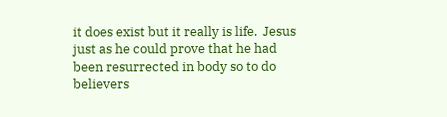it does exist but it really is life.  Jesus just as he could prove that he had been resurrected in body so to do believers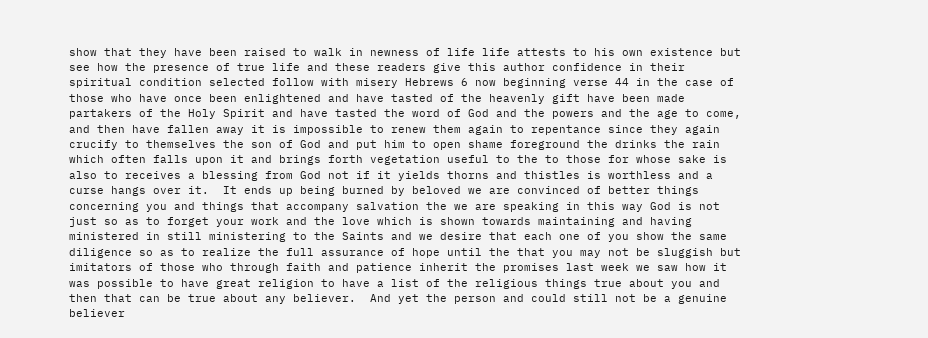show that they have been raised to walk in newness of life life attests to his own existence but see how the presence of true life and these readers give this author confidence in their spiritual condition selected follow with misery Hebrews 6 now beginning verse 44 in the case of those who have once been enlightened and have tasted of the heavenly gift have been made partakers of the Holy Spirit and have tasted the word of God and the powers and the age to come, and then have fallen away it is impossible to renew them again to repentance since they again crucify to themselves the son of God and put him to open shame foreground the drinks the rain which often falls upon it and brings forth vegetation useful to the to those for whose sake is also to receives a blessing from God not if it yields thorns and thistles is worthless and a curse hangs over it.  It ends up being burned by beloved we are convinced of better things concerning you and things that accompany salvation the we are speaking in this way God is not just so as to forget your work and the love which is shown towards maintaining and having ministered in still ministering to the Saints and we desire that each one of you show the same diligence so as to realize the full assurance of hope until the that you may not be sluggish but imitators of those who through faith and patience inherit the promises last week we saw how it was possible to have great religion to have a list of the religious things true about you and then that can be true about any believer.  And yet the person and could still not be a genuine believer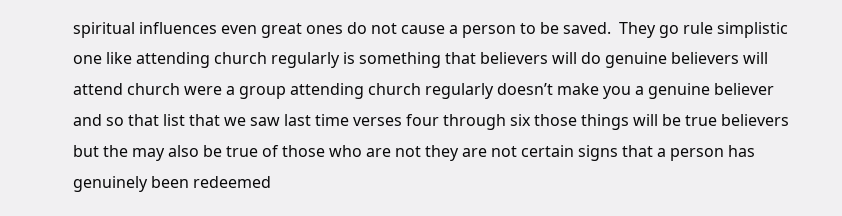spiritual influences even great ones do not cause a person to be saved.  They go rule simplistic one like attending church regularly is something that believers will do genuine believers will attend church were a group attending church regularly doesn’t make you a genuine believer and so that list that we saw last time verses four through six those things will be true believers but the may also be true of those who are not they are not certain signs that a person has genuinely been redeemed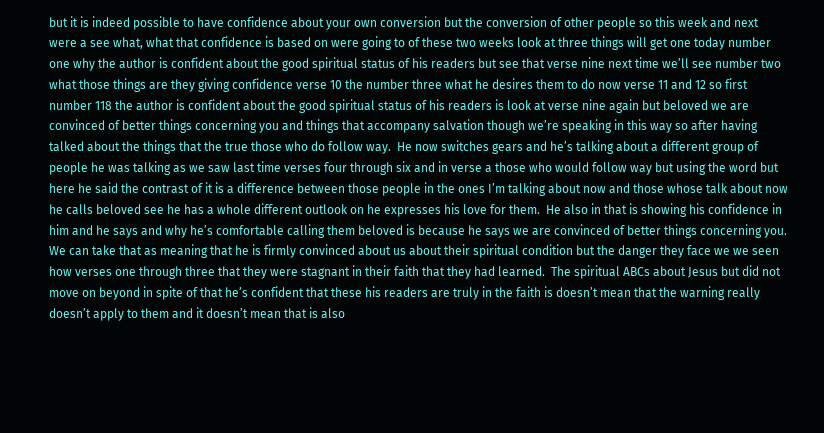but it is indeed possible to have confidence about your own conversion but the conversion of other people so this week and next were a see what, what that confidence is based on were going to of these two weeks look at three things will get one today number one why the author is confident about the good spiritual status of his readers but see that verse nine next time we’ll see number two what those things are they giving confidence verse 10 the number three what he desires them to do now verse 11 and 12 so first number 118 the author is confident about the good spiritual status of his readers is look at verse nine again but beloved we are convinced of better things concerning you and things that accompany salvation though we’re speaking in this way so after having talked about the things that the true those who do follow way.  He now switches gears and he’s talking about a different group of people he was talking as we saw last time verses four through six and in verse a those who would follow way but using the word but here he said the contrast of it is a difference between those people in the ones I’m talking about now and those whose talk about now he calls beloved see he has a whole different outlook on he expresses his love for them.  He also in that is showing his confidence in him and he says and why he’s comfortable calling them beloved is because he says we are convinced of better things concerning you.  We can take that as meaning that he is firmly convinced about us about their spiritual condition but the danger they face we we seen how verses one through three that they were stagnant in their faith that they had learned.  The spiritual ABCs about Jesus but did not move on beyond in spite of that he’s confident that these his readers are truly in the faith is doesn’t mean that the warning really doesn’t apply to them and it doesn’t mean that is also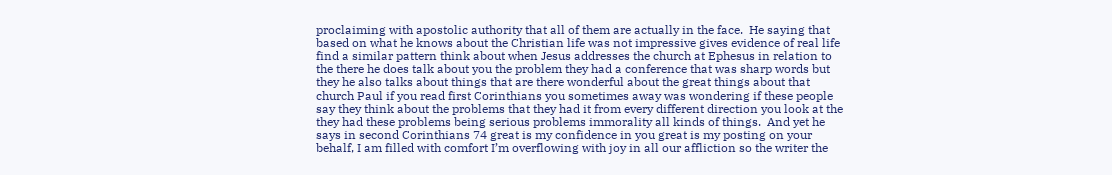proclaiming with apostolic authority that all of them are actually in the face.  He saying that based on what he knows about the Christian life was not impressive gives evidence of real life find a similar pattern think about when Jesus addresses the church at Ephesus in relation to the there he does talk about you the problem they had a conference that was sharp words but they he also talks about things that are there wonderful about the great things about that church Paul if you read first Corinthians you sometimes away was wondering if these people say they think about the problems that they had it from every different direction you look at the they had these problems being serious problems immorality all kinds of things.  And yet he says in second Corinthians 74 great is my confidence in you great is my posting on your behalf, I am filled with comfort I’m overflowing with joy in all our affliction so the writer the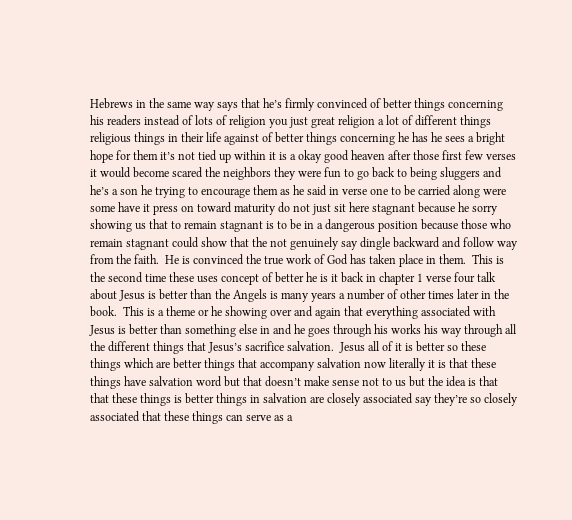Hebrews in the same way says that he’s firmly convinced of better things concerning his readers instead of lots of religion you just great religion a lot of different things religious things in their life against of better things concerning he has he sees a bright hope for them it’s not tied up within it is a okay good heaven after those first few verses it would become scared the neighbors they were fun to go back to being sluggers and he’s a son he trying to encourage them as he said in verse one to be carried along were some have it press on toward maturity do not just sit here stagnant because he sorry showing us that to remain stagnant is to be in a dangerous position because those who remain stagnant could show that the not genuinely say dingle backward and follow way from the faith.  He is convinced the true work of God has taken place in them.  This is the second time these uses concept of better he is it back in chapter 1 verse four talk about Jesus is better than the Angels is many years a number of other times later in the book.  This is a theme or he showing over and again that everything associated with Jesus is better than something else in and he goes through his works his way through all the different things that Jesus’s sacrifice salvation.  Jesus all of it is better so these things which are better things that accompany salvation now literally it is that these things have salvation word but that doesn’t make sense not to us but the idea is that that these things is better things in salvation are closely associated say they’re so closely associated that these things can serve as a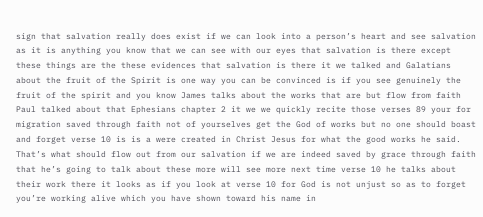sign that salvation really does exist if we can look into a person’s heart and see salvation as it is anything you know that we can see with our eyes that salvation is there except these things are the these evidences that salvation is there it we talked and Galatians about the fruit of the Spirit is one way you can be convinced is if you see genuinely the fruit of the spirit and you know James talks about the works that are but flow from faith Paul talked about that Ephesians chapter 2 it we we quickly recite those verses 89 your for migration saved through faith not of yourselves get the God of works but no one should boast and forget verse 10 is is a were created in Christ Jesus for what the good works he said.  That’s what should flow out from our salvation if we are indeed saved by grace through faith that he’s going to talk about these more will see more next time verse 10 he talks about their work there it looks as if you look at verse 10 for God is not unjust so as to forget you’re working alive which you have shown toward his name in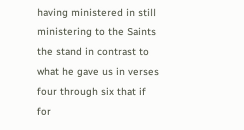having ministered in still ministering to the Saints the stand in contrast to what he gave us in verses four through six that if for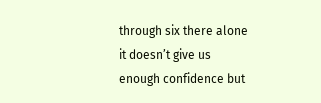through six there alone it doesn’t give us enough confidence but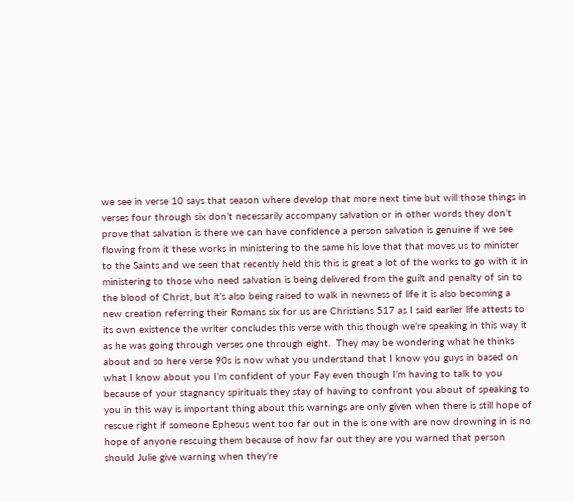we see in verse 10 says that season where develop that more next time but will those things in verses four through six don’t necessarily accompany salvation or in other words they don’t prove that salvation is there we can have confidence a person salvation is genuine if we see flowing from it these works in ministering to the same his love that that moves us to minister to the Saints and we seen that recently held this this is great a lot of the works to go with it in ministering to those who need salvation is being delivered from the guilt and penalty of sin to the blood of Christ, but it’s also being raised to walk in newness of life it is also becoming a new creation referring their Romans six for us are Christians 517 as I said earlier life attests to its own existence the writer concludes this verse with this though we’re speaking in this way it as he was going through verses one through eight.  They may be wondering what he thinks about and so here verse 90s is now what you understand that I know you guys in based on what I know about you I’m confident of your Fay even though I’m having to talk to you because of your stagnancy spirituals they stay of having to confront you about of speaking to you in this way is important thing about this warnings are only given when there is still hope of rescue right if someone Ephesus went too far out in the is one with are now drowning in is no hope of anyone rescuing them because of how far out they are you warned that person should Julie give warning when they’re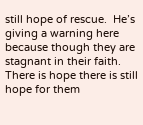still hope of rescue.  He’s giving a warning here because though they are stagnant in their faith.  There is hope there is still hope for them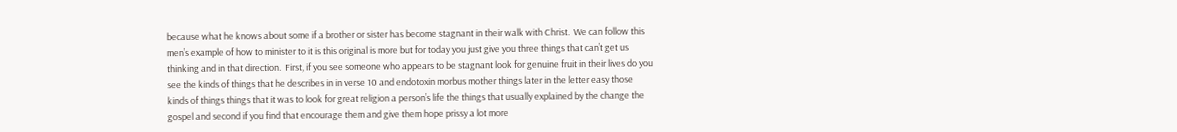because what he knows about some if a brother or sister has become stagnant in their walk with Christ.  We can follow this men’s example of how to minister to it is this original is more but for today you just give you three things that can’t get us thinking and in that direction.  First, if you see someone who appears to be stagnant look for genuine fruit in their lives do you see the kinds of things that he describes in in verse 10 and endotoxin morbus mother things later in the letter easy those kinds of things things that it was to look for great religion a person’s life the things that usually explained by the change the gospel and second if you find that encourage them and give them hope prissy a lot more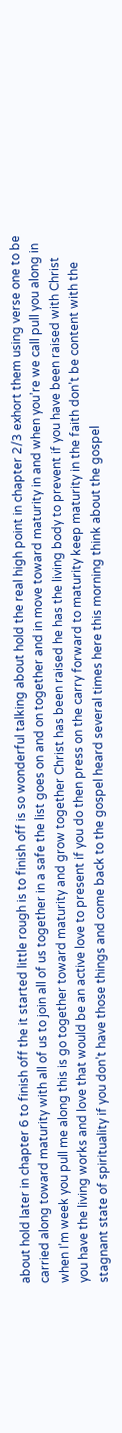about hold later in chapter 6 to finish off the it started little rough is to finish off is so wonderful talking about hold the real high point in chapter 2/3 exhort them using verse one to be carried along toward maturity with all of us to join all of us together in a safe the list goes on and on together and in move toward maturity in and when you’re we call pull you along in when I’m week you pull me along this is go together toward maturity and grow together Christ has been raised he has the living body to prevent if you have been raised with Christ you have the living works and love that would be an active love to present if you do then press on the carry forward to maturity keep maturity in the faith don’t be content with the stagnant state of spirituality if you don’t have those things and come back to the gospel heard several times here this morning think about the gospel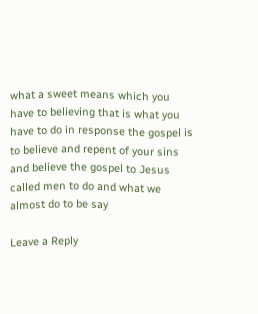what a sweet means which you have to believing that is what you have to do in response the gospel is to believe and repent of your sins and believe the gospel to Jesus called men to do and what we almost do to be say

Leave a Reply